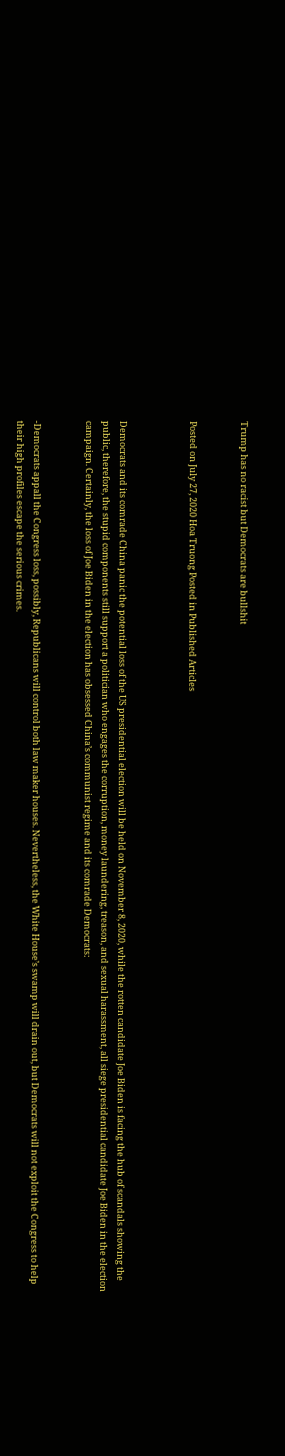Trump has no racist but Democrats are bullshit


Posted on July 27, 2020 Hoa Truong Posted in Published Articles



Democrats and its comrade China panic the potential loss of the US presidential election will be held on November 8, 2020, while the rotten candidate Joe Biden is facing the hub of scandals showing the public, therefore, the stupid components still support a politician who engages the corruption, money laundering, treason, and sexual harassment, all siege presidential candidate Joe Biden in the election campaign. Certainly, the loss of Joe Biden in the election has obsessed China’s communist regime and its comrade Democrats:


-Democrats appall the Congress loss, possibly, Republicans will control both law maker houses. Nevertheless, the White House’s swamp will drain out, but Democrats will not exploit the Congress to help their high profiles escape the serious crimes.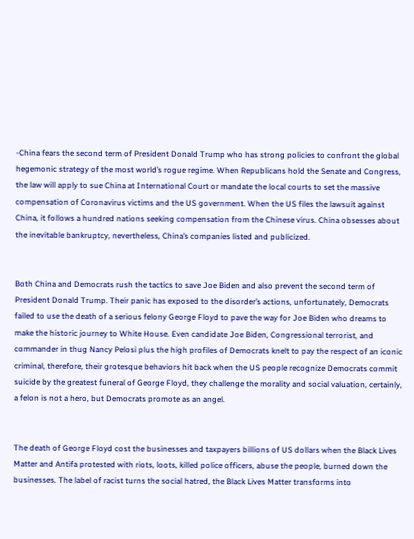-China fears the second term of President Donald Trump who has strong policies to confront the global hegemonic strategy of the most world’s rogue regime. When Republicans hold the Senate and Congress, the law will apply to sue China at International Court or mandate the local courts to set the massive compensation of Coronavirus victims and the US government. When the US files the lawsuit against China, it follows a hundred nations seeking compensation from the Chinese virus. China obsesses about the inevitable bankruptcy, nevertheless, China’s companies listed and publicized.


Both China and Democrats rush the tactics to save Joe Biden and also prevent the second term of President Donald Trump. Their panic has exposed to the disorder’s actions, unfortunately, Democrats failed to use the death of a serious felony George Floyd to pave the way for Joe Biden who dreams to make the historic journey to White House. Even candidate Joe Biden, Congressional terrorist, and commander in thug Nancy Pelosi plus the high profiles of Democrats knelt to pay the respect of an iconic criminal, therefore, their grotesque behaviors hit back when the US people recognize Democrats commit suicide by the greatest funeral of George Floyd, they challenge the morality and social valuation, certainly, a felon is not a hero, but Democrats promote as an angel.


The death of George Floyd cost the businesses and taxpayers billions of US dollars when the Black Lives Matter and Antifa protested with riots, loots, killed police officers, abuse the people, burned down the businesses. The label of racist turns the social hatred, the Black Lives Matter transforms into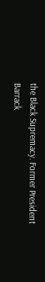the Black Supremacy. Former President Barrack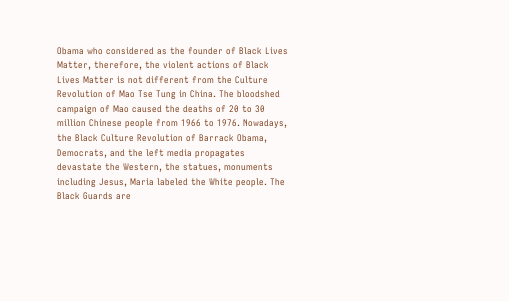Obama who considered as the founder of Black Lives Matter, therefore, the violent actions of Black Lives Matter is not different from the Culture Revolution of Mao Tse Tung in China. The bloodshed campaign of Mao caused the deaths of 20 to 30 million Chinese people from 1966 to 1976. Nowadays, the Black Culture Revolution of Barrack Obama, Democrats, and the left media propagates devastate the Western, the statues, monuments including Jesus, Maria labeled the White people. The Black Guards are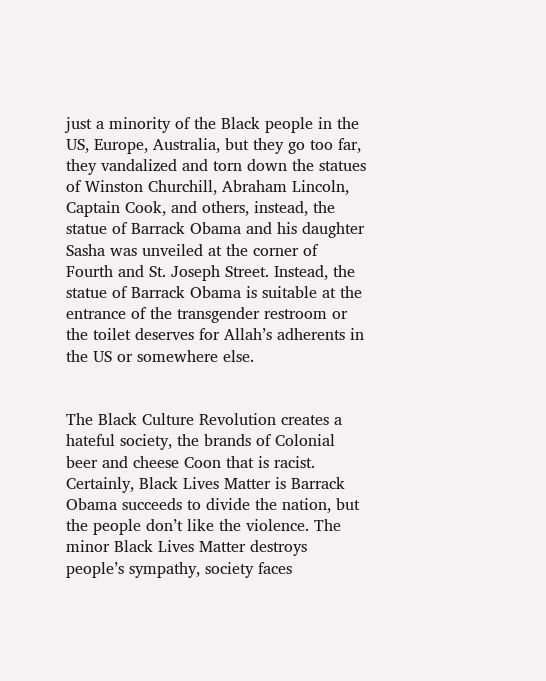just a minority of the Black people in the US, Europe, Australia, but they go too far, they vandalized and torn down the statues of Winston Churchill, Abraham Lincoln, Captain Cook, and others, instead, the statue of Barrack Obama and his daughter Sasha was unveiled at the corner of Fourth and St. Joseph Street. Instead, the statue of Barrack Obama is suitable at the entrance of the transgender restroom or the toilet deserves for Allah’s adherents in the US or somewhere else.


The Black Culture Revolution creates a hateful society, the brands of Colonial beer and cheese Coon that is racist. Certainly, Black Lives Matter is Barrack Obama succeeds to divide the nation, but the people don’t like the violence. The minor Black Lives Matter destroys people’s sympathy, society faces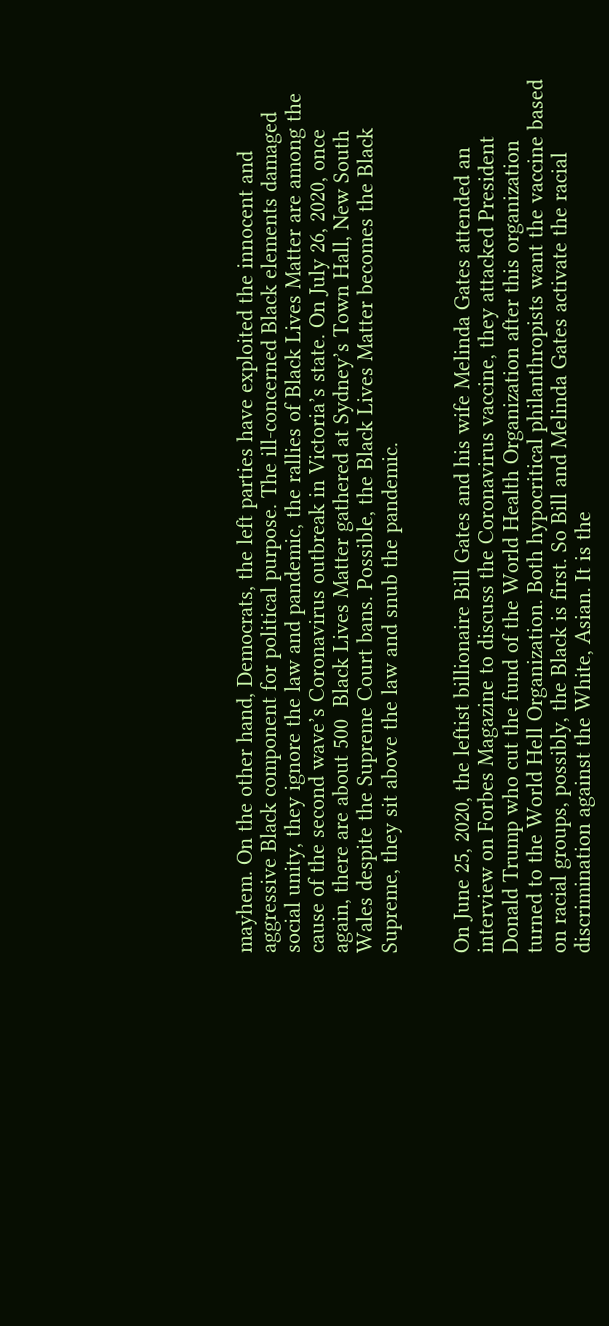mayhem. On the other hand, Democrats, the left parties have exploited the innocent and aggressive Black component for political purpose. The ill-concerned Black elements damaged social unity, they ignore the law and pandemic, the rallies of Black Lives Matter are among the cause of the second wave’s Coronavirus outbreak in Victoria’s state. On July 26, 2020, once again, there are about 500  Black Lives Matter gathered at Sydney’s Town Hall, New South Wales despite the Supreme Court bans. Possible, the Black Lives Matter becomes the Black Supreme, they sit above the law and snub the pandemic.


On June 25, 2020, the leftist billionaire Bill Gates and his wife Melinda Gates attended an interview on Forbes Magazine to discuss the Coronavirus vaccine, they attacked President Donald Trump who cut the fund of the World Health Organization after this organization turned to the World Hell Organization. Both hypocritical philanthropists want the vaccine based on racial groups, possibly, the Black is first. So Bill and Melinda Gates activate the racial discrimination against the White, Asian. It is the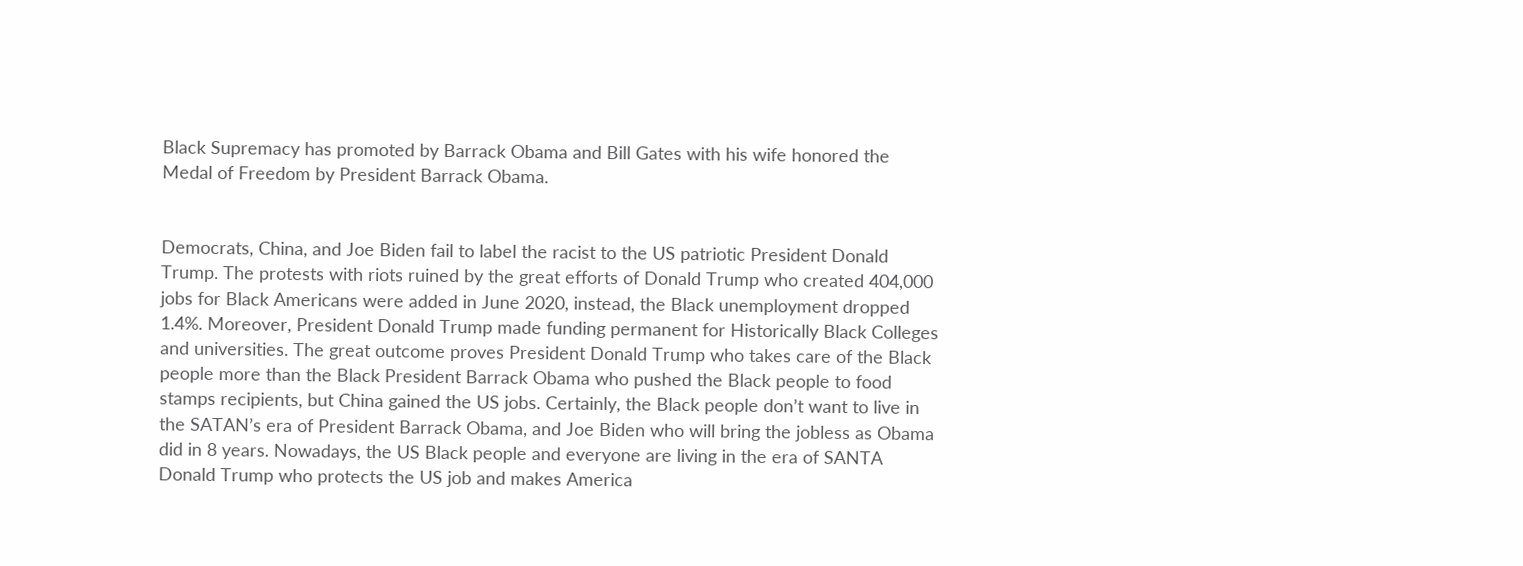Black Supremacy has promoted by Barrack Obama and Bill Gates with his wife honored the Medal of Freedom by President Barrack Obama.


Democrats, China, and Joe Biden fail to label the racist to the US patriotic President Donald Trump. The protests with riots ruined by the great efforts of Donald Trump who created 404,000 jobs for Black Americans were added in June 2020, instead, the Black unemployment dropped 1.4%. Moreover, President Donald Trump made funding permanent for Historically Black Colleges and universities. The great outcome proves President Donald Trump who takes care of the Black people more than the Black President Barrack Obama who pushed the Black people to food stamps recipients, but China gained the US jobs. Certainly, the Black people don’t want to live in the SATAN’s era of President Barrack Obama, and Joe Biden who will bring the jobless as Obama did in 8 years. Nowadays, the US Black people and everyone are living in the era of SANTA Donald Trump who protects the US job and makes America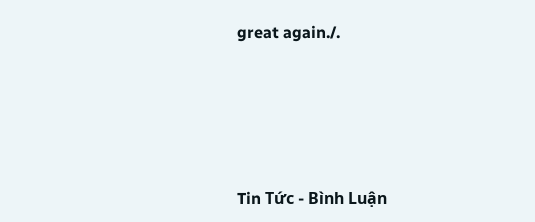great again./.






Tin Tức - Bình Luận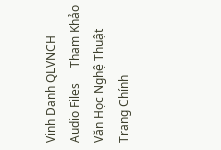Vinh Danh QLVNCH     Audio Files     Tham Khảo     Văn Học Nghệ Thuật     Trang Chính